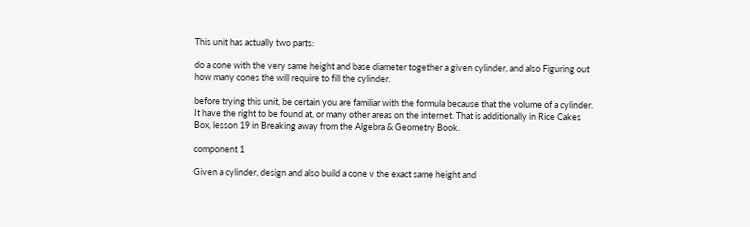This unit has actually two parts:

do a cone with the very same height and base diameter together a given cylinder, and also Figuring out how many cones the will require to fill the cylinder.

before trying this unit, be certain you are familiar with the formula because that the volume of a cylinder. It have the right to be found at, or many other areas on the internet. That is additionally in Rice Cakes Box, lesson 19 in Breaking away from the Algebra & Geometry Book.

component 1

Given a cylinder, design and also build a cone v the exact same height and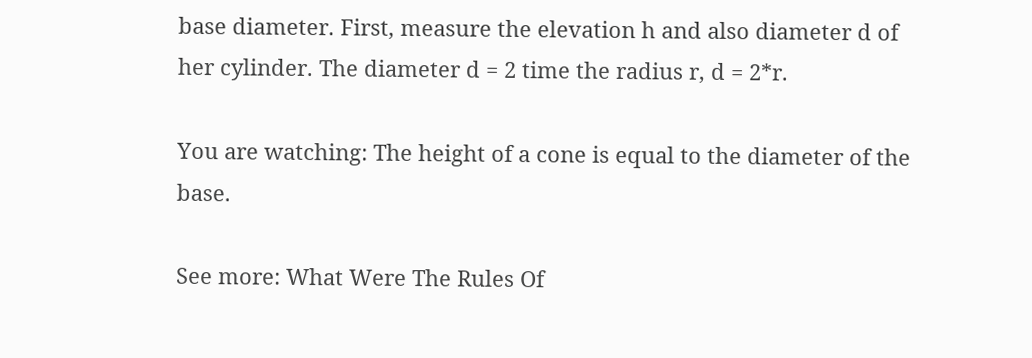base diameter. First, measure the elevation h and also diameter d of her cylinder. The diameter d = 2 time the radius r, d = 2*r.

You are watching: The height of a cone is equal to the diameter of the base.

See more: What Were The Rules Of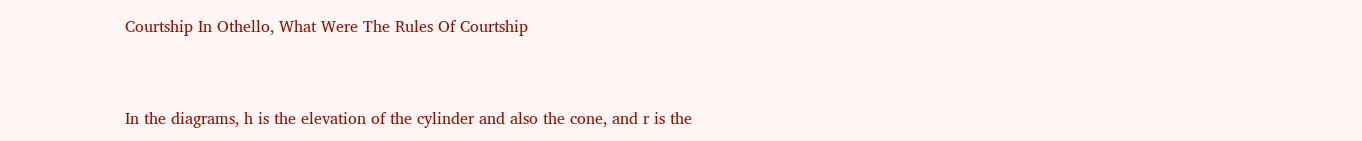Courtship In Othello, What Were The Rules Of Courtship


In the diagrams, h is the elevation of the cylinder and also the cone, and r is the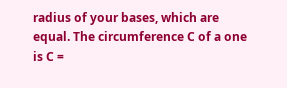radius of your bases, which are equal. The circumference C of a one is C =